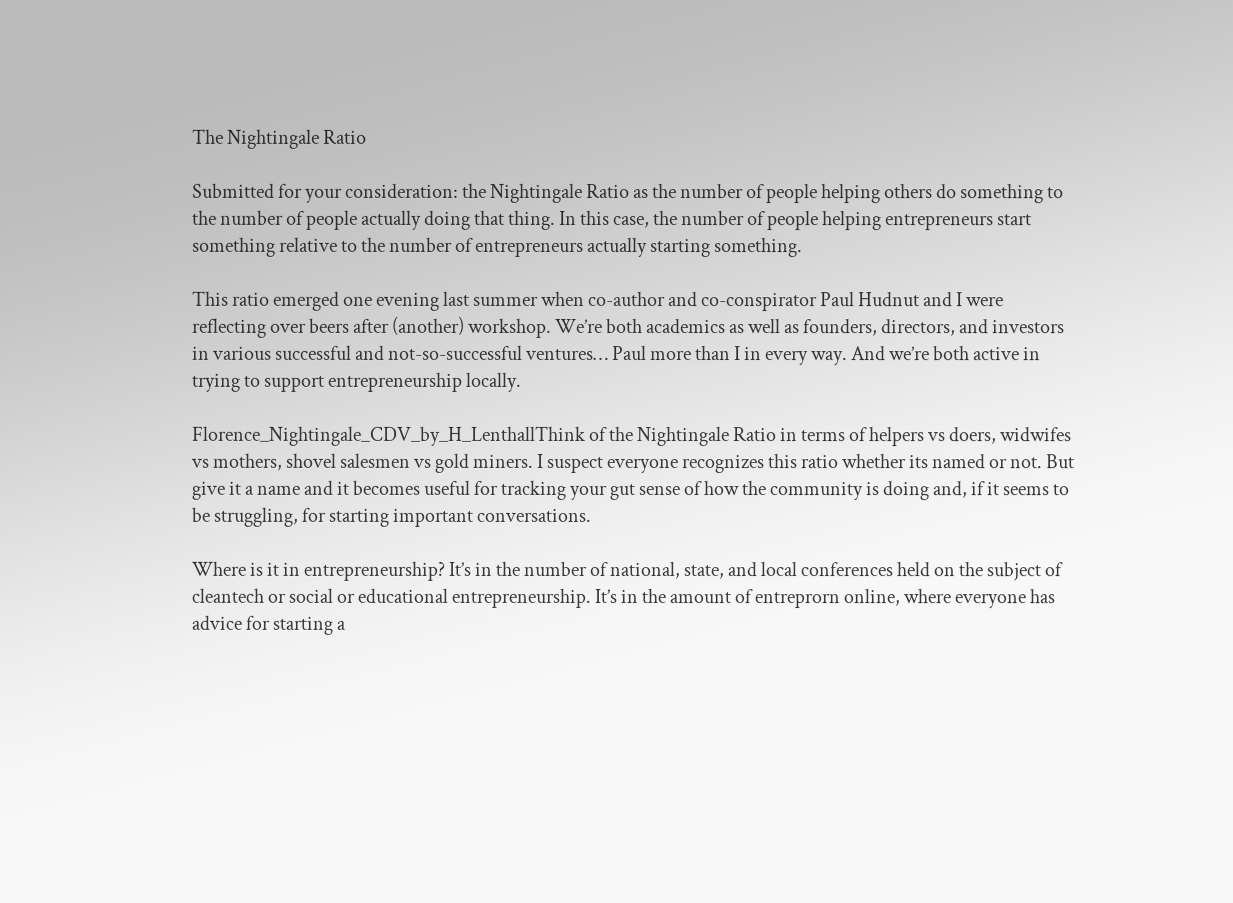The Nightingale Ratio

Submitted for your consideration: the Nightingale Ratio as the number of people helping others do something to the number of people actually doing that thing. In this case, the number of people helping entrepreneurs start something relative to the number of entrepreneurs actually starting something.

This ratio emerged one evening last summer when co-author and co-conspirator Paul Hudnut and I were reflecting over beers after (another) workshop. We’re both academics as well as founders, directors, and investors in various successful and not-so-successful ventures… Paul more than I in every way. And we’re both active in trying to support entrepreneurship locally.

Florence_Nightingale_CDV_by_H_LenthallThink of the Nightingale Ratio in terms of helpers vs doers, widwifes vs mothers, shovel salesmen vs gold miners. I suspect everyone recognizes this ratio whether its named or not. But give it a name and it becomes useful for tracking your gut sense of how the community is doing and, if it seems to be struggling, for starting important conversations.

Where is it in entrepreneurship? It’s in the number of national, state, and local conferences held on the subject of cleantech or social or educational entrepreneurship. It’s in the amount of entreprorn online, where everyone has advice for starting a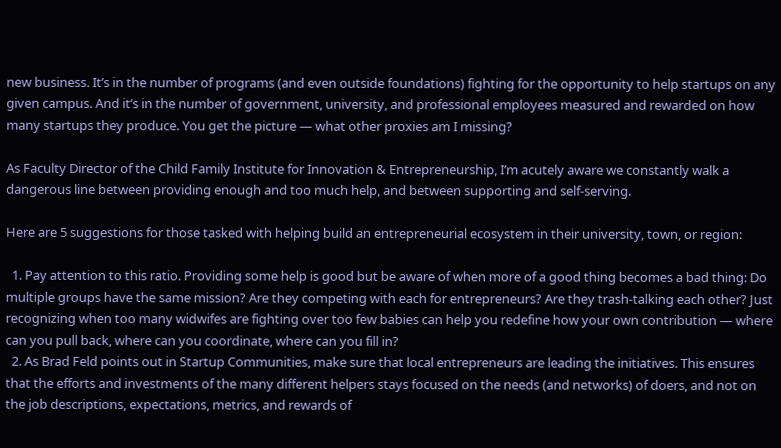new business. It’s in the number of programs (and even outside foundations) fighting for the opportunity to help startups on any given campus. And it’s in the number of government, university, and professional employees measured and rewarded on how many startups they produce. You get the picture — what other proxies am I missing?

As Faculty Director of the Child Family Institute for Innovation & Entrepreneurship, I’m acutely aware we constantly walk a dangerous line between providing enough and too much help, and between supporting and self-serving.

Here are 5 suggestions for those tasked with helping build an entrepreneurial ecosystem in their university, town, or region:

  1. Pay attention to this ratio. Providing some help is good but be aware of when more of a good thing becomes a bad thing: Do multiple groups have the same mission? Are they competing with each for entrepreneurs? Are they trash-talking each other? Just recognizing when too many widwifes are fighting over too few babies can help you redefine how your own contribution — where can you pull back, where can you coordinate, where can you fill in?
  2. As Brad Feld points out in Startup Communities, make sure that local entrepreneurs are leading the initiatives. This ensures that the efforts and investments of the many different helpers stays focused on the needs (and networks) of doers, and not on the job descriptions, expectations, metrics, and rewards of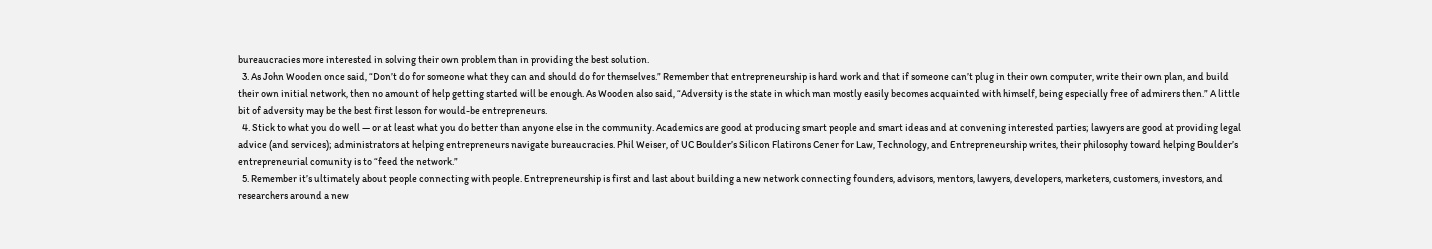bureaucracies more interested in solving their own problem than in providing the best solution.
  3. As John Wooden once said, “Don’t do for someone what they can and should do for themselves.” Remember that entrepreneurship is hard work and that if someone can’t plug in their own computer, write their own plan, and build their own initial network, then no amount of help getting started will be enough. As Wooden also said, “Adversity is the state in which man mostly easily becomes acquainted with himself, being especially free of admirers then.” A little bit of adversity may be the best first lesson for would-be entrepreneurs.
  4. Stick to what you do well — or at least what you do better than anyone else in the community. Academics are good at producing smart people and smart ideas and at convening interested parties; lawyers are good at providing legal advice (and services); administrators at helping entrepreneurs navigate bureaucracies. Phil Weiser, of UC Boulder’s Silicon Flatirons Cener for Law, Technology, and Entrepreneurship writes, their philosophy toward helping Boulder’s entrepreneurial comunity is to “feed the network.”
  5. Remember it’s ultimately about people connecting with people. Entrepreneurship is first and last about building a new network connecting founders, advisors, mentors, lawyers, developers, marketers, customers, investors, and researchers around a new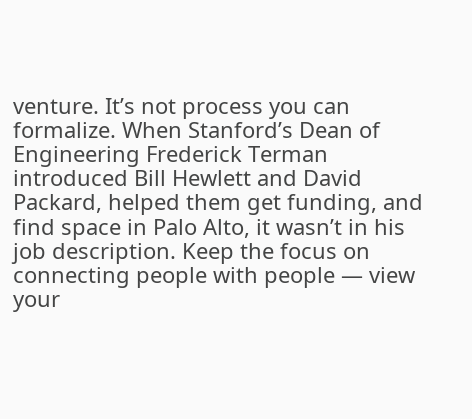venture. It’s not process you can formalize. When Stanford’s Dean of Engineering Frederick Terman introduced Bill Hewlett and David Packard, helped them get funding, and find space in Palo Alto, it wasn’t in his job description. Keep the focus on connecting people with people — view your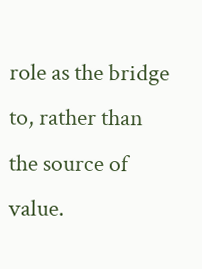role as the bridge to, rather than the source of value.